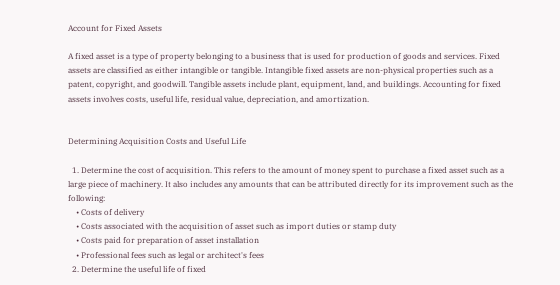Account for Fixed Assets

A fixed asset is a type of property belonging to a business that is used for production of goods and services. Fixed assets are classified as either intangible or tangible. Intangible fixed assets are non-physical properties such as a patent, copyright, and goodwill. Tangible assets include plant, equipment, land, and buildings. Accounting for fixed assets involves costs, useful life, residual value, depreciation, and amortization.


Determining Acquisition Costs and Useful Life

  1. Determine the cost of acquisition. This refers to the amount of money spent to purchase a fixed asset such as a large piece of machinery. It also includes any amounts that can be attributed directly for its improvement such as the following:
    • Costs of delivery
    • Costs associated with the acquisition of asset such as import duties or stamp duty
    • Costs paid for preparation of asset installation
    • Professional fees such as legal or architect's fees
  2. Determine the useful life of fixed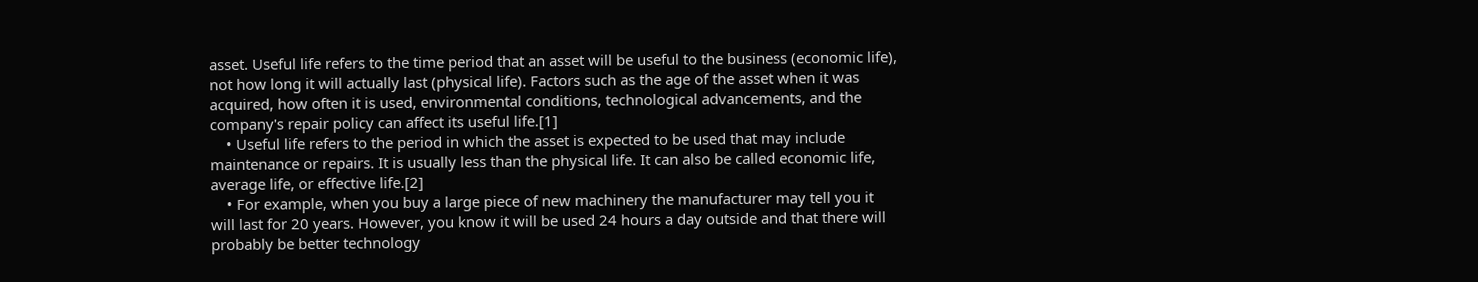asset. Useful life refers to the time period that an asset will be useful to the business (economic life), not how long it will actually last (physical life). Factors such as the age of the asset when it was acquired, how often it is used, environmental conditions, technological advancements, and the company's repair policy can affect its useful life.[1]
    • Useful life refers to the period in which the asset is expected to be used that may include maintenance or repairs. It is usually less than the physical life. It can also be called economic life, average life, or effective life.[2]
    • For example, when you buy a large piece of new machinery the manufacturer may tell you it will last for 20 years. However, you know it will be used 24 hours a day outside and that there will probably be better technology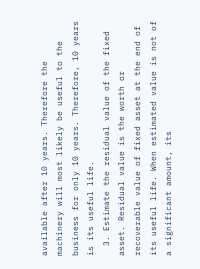available after 10 years. Therefore the machinery will most likely be useful to the business for only 10 years. Therefore, 10 years is its useful life.
  3. Estimate the residual value of the fixed asset. Residual value is the worth or recoverable value of fixed asset at the end of its useful life. When estimated value is not of a significant amount, its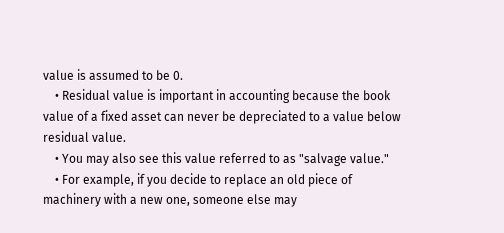value is assumed to be 0.
    • Residual value is important in accounting because the book value of a fixed asset can never be depreciated to a value below residual value.
    • You may also see this value referred to as "salvage value."
    • For example, if you decide to replace an old piece of machinery with a new one, someone else may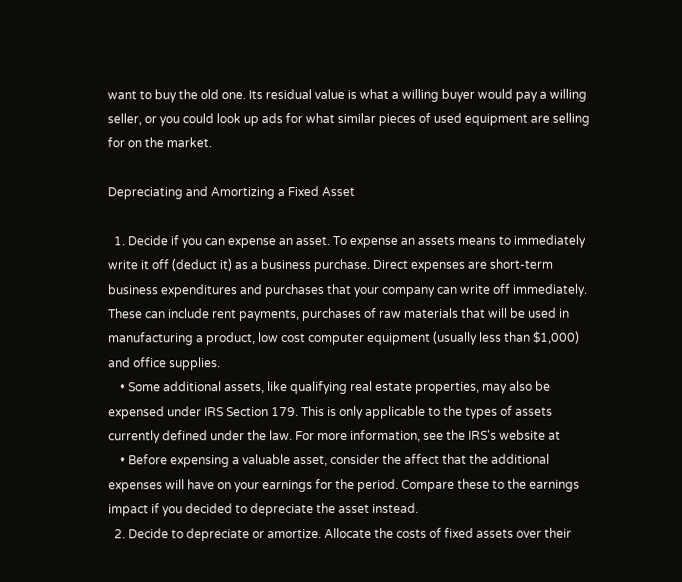want to buy the old one. Its residual value is what a willing buyer would pay a willing seller, or you could look up ads for what similar pieces of used equipment are selling for on the market.

Depreciating and Amortizing a Fixed Asset

  1. Decide if you can expense an asset. To expense an assets means to immediately write it off (deduct it) as a business purchase. Direct expenses are short-term business expenditures and purchases that your company can write off immediately. These can include rent payments, purchases of raw materials that will be used in manufacturing a product, low cost computer equipment (usually less than $1,000) and office supplies.
    • Some additional assets, like qualifying real estate properties, may also be expensed under IRS Section 179. This is only applicable to the types of assets currently defined under the law. For more information, see the IRS's website at
    • Before expensing a valuable asset, consider the affect that the additional expenses will have on your earnings for the period. Compare these to the earnings impact if you decided to depreciate the asset instead.
  2. Decide to depreciate or amortize. Allocate the costs of fixed assets over their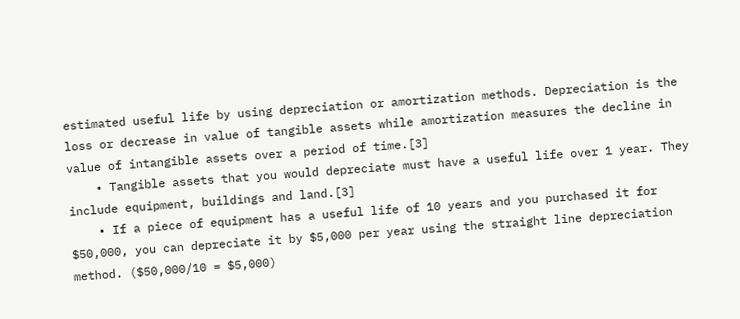estimated useful life by using depreciation or amortization methods. Depreciation is the loss or decrease in value of tangible assets while amortization measures the decline in value of intangible assets over a period of time.[3]
    • Tangible assets that you would depreciate must have a useful life over 1 year. They include equipment, buildings and land.[3]
    • If a piece of equipment has a useful life of 10 years and you purchased it for $50,000, you can depreciate it by $5,000 per year using the straight line depreciation method. ($50,000/10 = $5,000)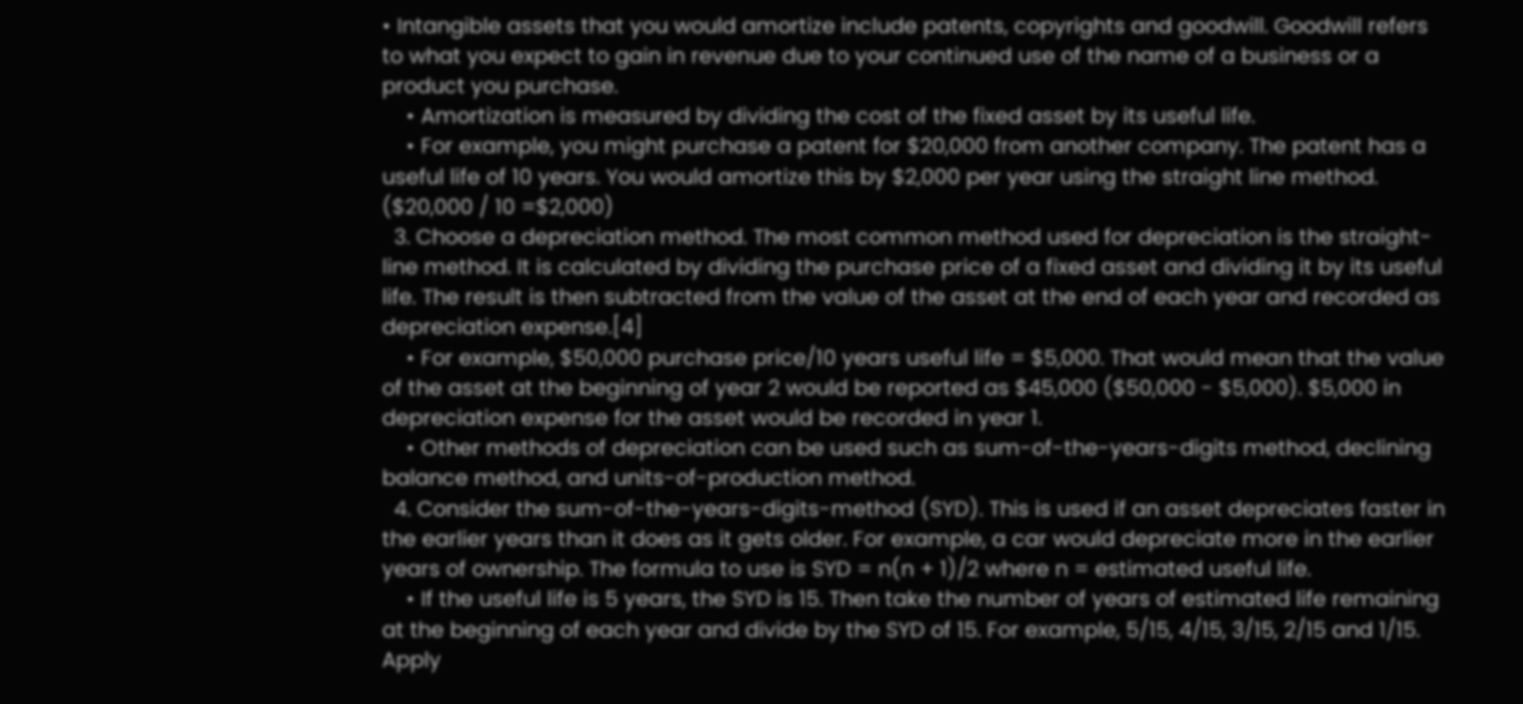• Intangible assets that you would amortize include patents, copyrights and goodwill. Goodwill refers to what you expect to gain in revenue due to your continued use of the name of a business or a product you purchase.
    • Amortization is measured by dividing the cost of the fixed asset by its useful life.
    • For example, you might purchase a patent for $20,000 from another company. The patent has a useful life of 10 years. You would amortize this by $2,000 per year using the straight line method. ($20,000 / 10 =$2,000)
  3. Choose a depreciation method. The most common method used for depreciation is the straight-line method. It is calculated by dividing the purchase price of a fixed asset and dividing it by its useful life. The result is then subtracted from the value of the asset at the end of each year and recorded as depreciation expense.[4]
    • For example, $50,000 purchase price/10 years useful life = $5,000. That would mean that the value of the asset at the beginning of year 2 would be reported as $45,000 ($50,000 - $5,000). $5,000 in depreciation expense for the asset would be recorded in year 1.
    • Other methods of depreciation can be used such as sum-of-the-years-digits method, declining balance method, and units-of-production method.
  4. Consider the sum-of-the-years-digits-method (SYD). This is used if an asset depreciates faster in the earlier years than it does as it gets older. For example, a car would depreciate more in the earlier years of ownership. The formula to use is SYD = n(n + 1)/2 where n = estimated useful life.
    • If the useful life is 5 years, the SYD is 15. Then take the number of years of estimated life remaining at the beginning of each year and divide by the SYD of 15. For example, 5/15, 4/15, 3/15, 2/15 and 1/15. Apply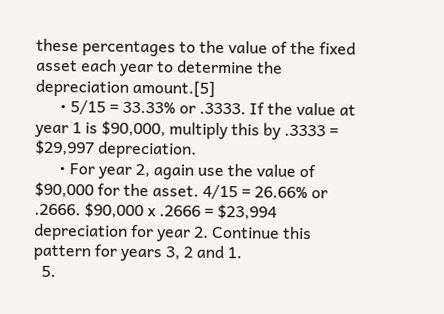these percentages to the value of the fixed asset each year to determine the depreciation amount.[5]
      • 5/15 = 33.33% or .3333. If the value at year 1 is $90,000, multiply this by .3333 = $29,997 depreciation.
      • For year 2, again use the value of $90,000 for the asset. 4/15 = 26.66% or .2666. $90,000 x .2666 = $23,994 depreciation for year 2. Continue this pattern for years 3, 2 and 1.
  5.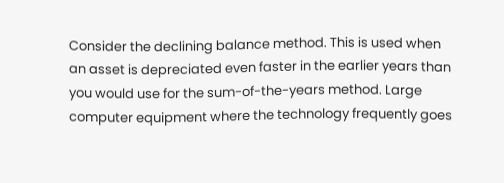Consider the declining balance method. This is used when an asset is depreciated even faster in the earlier years than you would use for the sum-of-the-years method. Large computer equipment where the technology frequently goes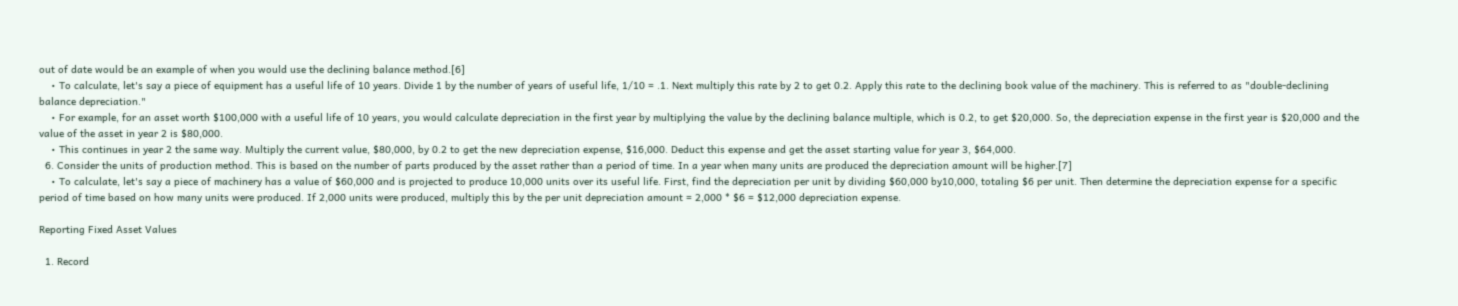out of date would be an example of when you would use the declining balance method.[6]
    • To calculate, let's say a piece of equipment has a useful life of 10 years. Divide 1 by the number of years of useful life, 1/10 = .1. Next multiply this rate by 2 to get 0.2. Apply this rate to the declining book value of the machinery. This is referred to as "double-declining balance depreciation."
    • For example, for an asset worth $100,000 with a useful life of 10 years, you would calculate depreciation in the first year by multiplying the value by the declining balance multiple, which is 0.2, to get $20,000. So, the depreciation expense in the first year is $20,000 and the value of the asset in year 2 is $80,000.
    • This continues in year 2 the same way. Multiply the current value, $80,000, by 0.2 to get the new depreciation expense, $16,000. Deduct this expense and get the asset starting value for year 3, $64,000.
  6. Consider the units of production method. This is based on the number of parts produced by the asset rather than a period of time. In a year when many units are produced the depreciation amount will be higher.[7]
    • To calculate, let's say a piece of machinery has a value of $60,000 and is projected to produce 10,000 units over its useful life. First, find the depreciation per unit by dividing $60,000 by10,000, totaling $6 per unit. Then determine the depreciation expense for a specific period of time based on how many units were produced. If 2,000 units were produced, multiply this by the per unit depreciation amount = 2,000 * $6 = $12,000 depreciation expense.

Reporting Fixed Asset Values

  1. Record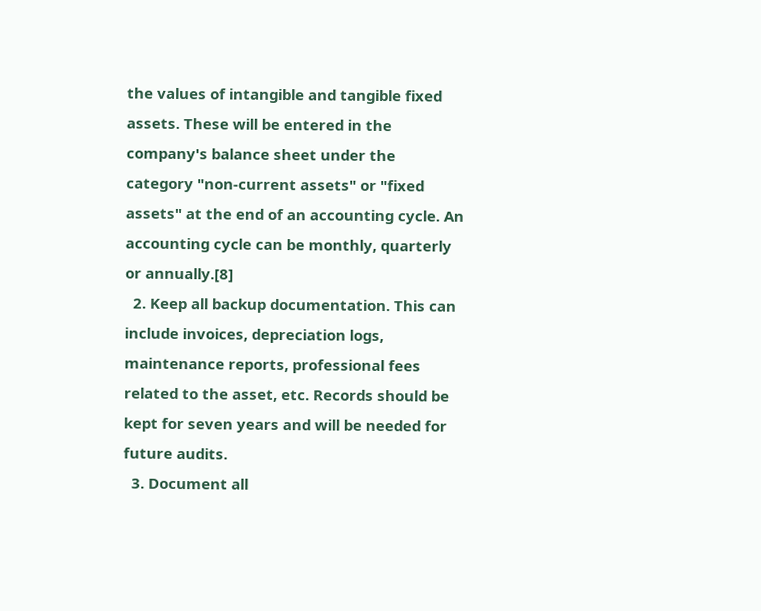the values of intangible and tangible fixed assets. These will be entered in the company's balance sheet under the category "non-current assets" or "fixed assets" at the end of an accounting cycle. An accounting cycle can be monthly, quarterly or annually.[8]
  2. Keep all backup documentation. This can include invoices, depreciation logs, maintenance reports, professional fees related to the asset, etc. Records should be kept for seven years and will be needed for future audits.
  3. Document all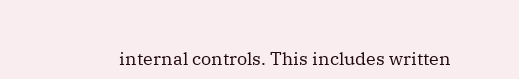internal controls. This includes written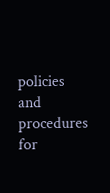policies and procedures for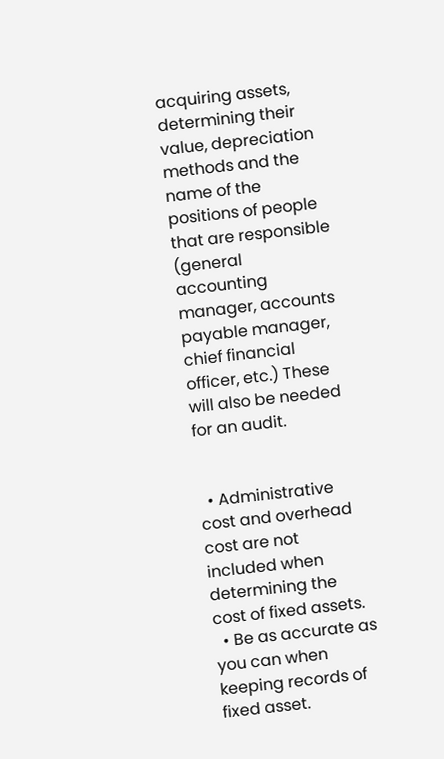acquiring assets, determining their value, depreciation methods and the name of the positions of people that are responsible (general accounting manager, accounts payable manager, chief financial officer, etc.) These will also be needed for an audit.


  • Administrative cost and overhead cost are not included when determining the cost of fixed assets.
  • Be as accurate as you can when keeping records of fixed asset.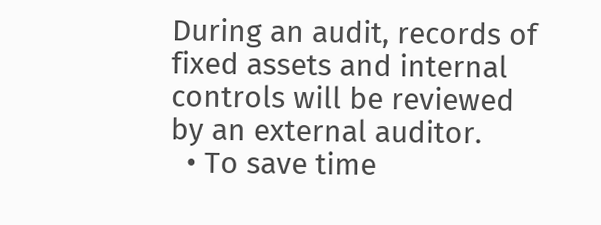During an audit, records of fixed assets and internal controls will be reviewed by an external auditor.
  • To save time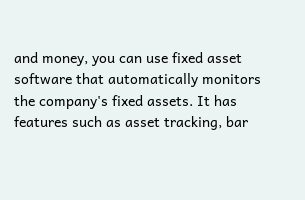and money, you can use fixed asset software that automatically monitors the company's fixed assets. It has features such as asset tracking, bar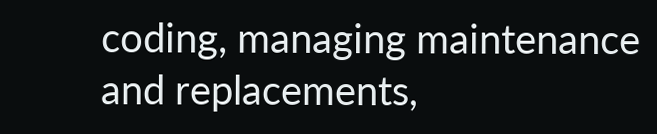coding, managing maintenance and replacements,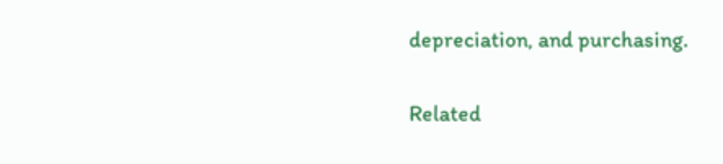depreciation, and purchasing.

Related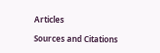Articles

Sources and Citations